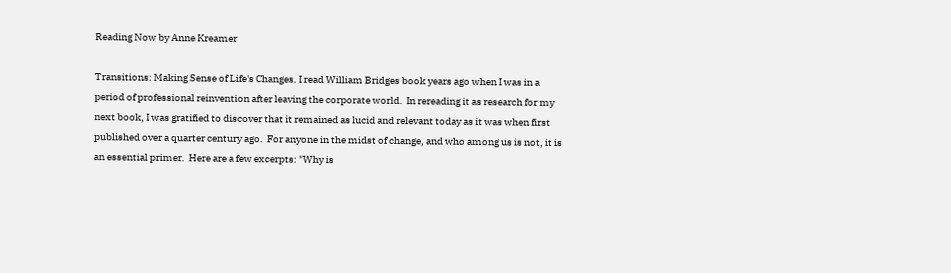Reading Now by Anne Kreamer

Transitions: Making Sense of Life's Changes. I read William Bridges book years ago when I was in a period of professional reinvention after leaving the corporate world.  In rereading it as research for my next book, I was gratified to discover that it remained as lucid and relevant today as it was when first published over a quarter century ago.  For anyone in the midst of change, and who among us is not, it is an essential primer.  Here are a few excerpts: "Why is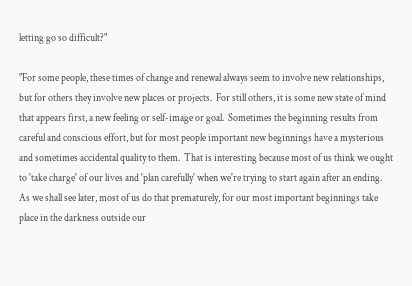letting go so difficult?"

"For some people, these times of change and renewal always seem to involve new relationships, but for others they involve new places or projects.  For still others, it is some new state of mind that appears first, a new feeling or self-image or goal.  Sometimes the beginning results from careful and conscious effort, but for most people important new beginnings have a mysterious and sometimes accidental quality to them.  That is interesting because most of us think we ought to 'take charge' of our lives and 'plan carefully' when we're trying to start again after an ending.  As we shall see later, most of us do that prematurely, for our most important beginnings take place in the darkness outside our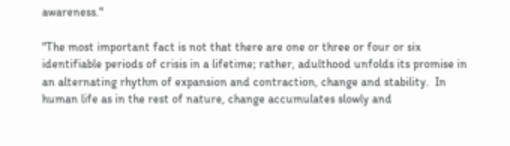awareness."

"The most important fact is not that there are one or three or four or six identifiable periods of crisis in a lifetime; rather, adulthood unfolds its promise in an alternating rhythm of expansion and contraction, change and stability.  In human life as in the rest of nature, change accumulates slowly and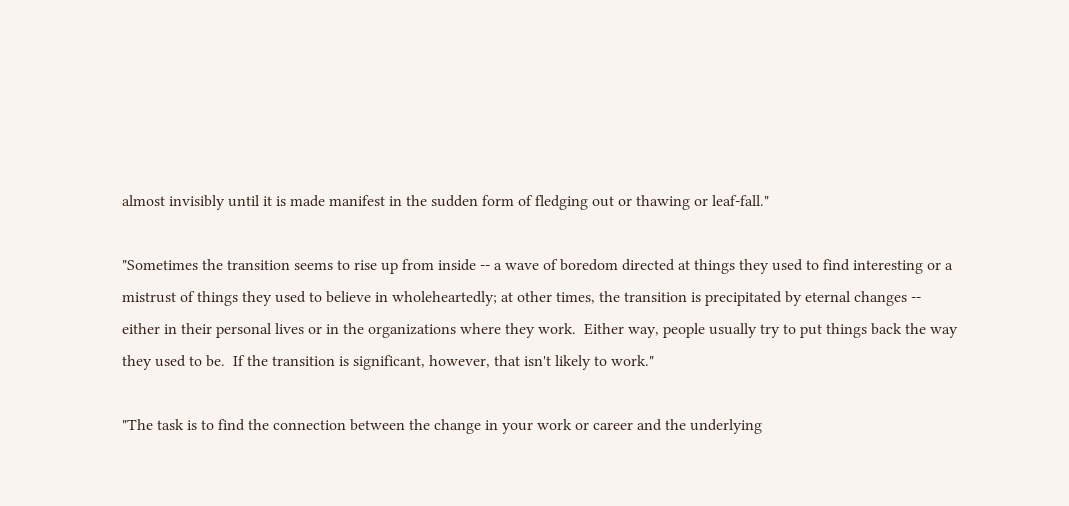almost invisibly until it is made manifest in the sudden form of fledging out or thawing or leaf-fall."

"Sometimes the transition seems to rise up from inside -- a wave of boredom directed at things they used to find interesting or a mistrust of things they used to believe in wholeheartedly; at other times, the transition is precipitated by eternal changes -- either in their personal lives or in the organizations where they work.  Either way, people usually try to put things back the way they used to be.  If the transition is significant, however, that isn't likely to work."

"The task is to find the connection between the change in your work or career and the underlying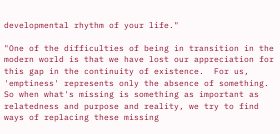developmental rhythm of your life."

"One of the difficulties of being in transition in the modern world is that we have lost our appreciation for this gap in the continuity of existence.  For us, 'emptiness' represents only the absence of something.  So when what's missing is something as important as relatedness and purpose and reality, we try to find ways of replacing these missing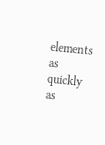elements as quickly as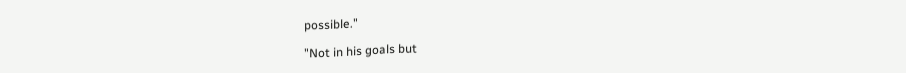possible."

"Not in his goals but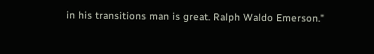in his transitions man is great. Ralph Waldo Emerson."